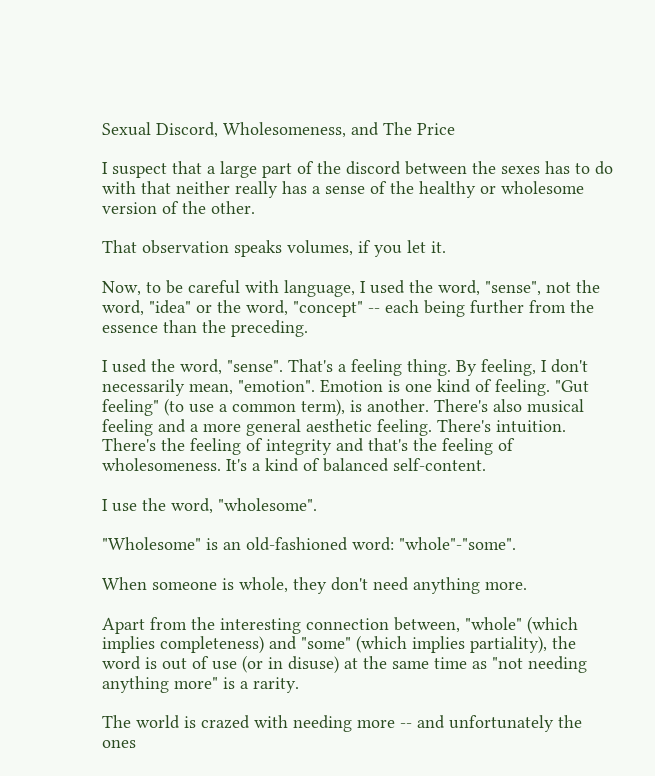Sexual Discord, Wholesomeness, and The Price

I suspect that a large part of the discord between the sexes has to do with that neither really has a sense of the healthy or wholesome version of the other.

That observation speaks volumes, if you let it.

Now, to be careful with language, I used the word, "sense", not the word, "idea" or the word, "concept" -- each being further from the essence than the preceding.

I used the word, "sense". That's a feeling thing. By feeling, I don't necessarily mean, "emotion". Emotion is one kind of feeling. "Gut feeling" (to use a common term), is another. There's also musical feeling and a more general aesthetic feeling. There's intuition. There's the feeling of integrity and that's the feeling of wholesomeness. It's a kind of balanced self-content.

I use the word, "wholesome".

"Wholesome" is an old-fashioned word: "whole"-"some".

When someone is whole, they don't need anything more.

Apart from the interesting connection between, "whole" (which implies completeness) and "some" (which implies partiality), the word is out of use (or in disuse) at the same time as "not needing anything more" is a rarity.

The world is crazed with needing more -- and unfortunately the ones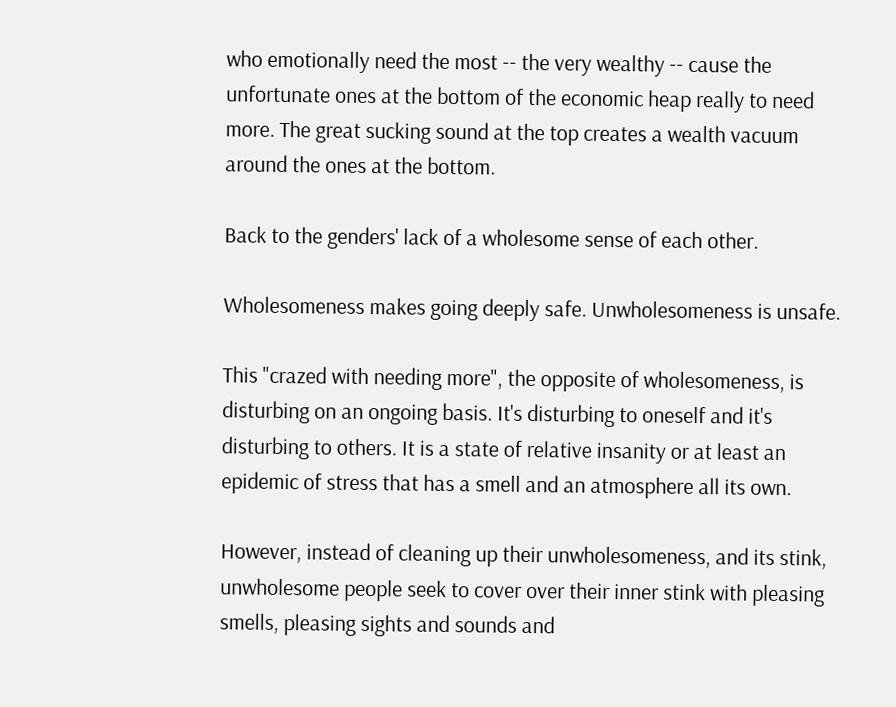who emotionally need the most -- the very wealthy -- cause the unfortunate ones at the bottom of the economic heap really to need more. The great sucking sound at the top creates a wealth vacuum around the ones at the bottom.

Back to the genders' lack of a wholesome sense of each other.

Wholesomeness makes going deeply safe. Unwholesomeness is unsafe.

This "crazed with needing more", the opposite of wholesomeness, is disturbing on an ongoing basis. It's disturbing to oneself and it's disturbing to others. It is a state of relative insanity or at least an epidemic of stress that has a smell and an atmosphere all its own.

However, instead of cleaning up their unwholesomeness, and its stink, unwholesome people seek to cover over their inner stink with pleasing smells, pleasing sights and sounds and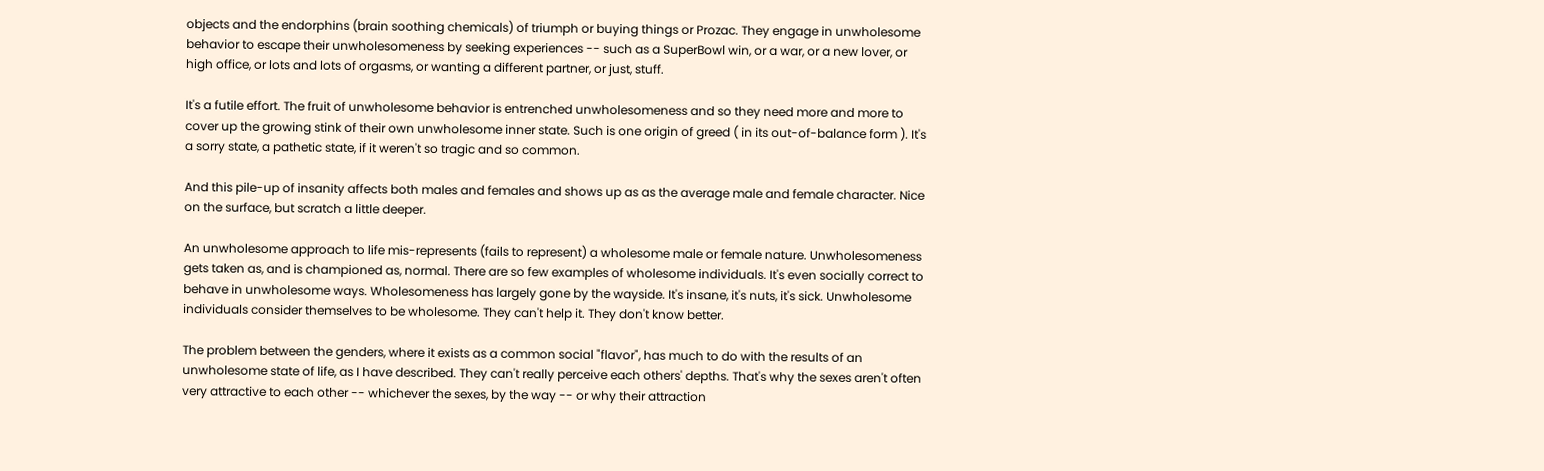objects and the endorphins (brain soothing chemicals) of triumph or buying things or Prozac. They engage in unwholesome behavior to escape their unwholesomeness by seeking experiences -- such as a SuperBowl win, or a war, or a new lover, or high office, or lots and lots of orgasms, or wanting a different partner, or just, stuff.

It's a futile effort. The fruit of unwholesome behavior is entrenched unwholesomeness and so they need more and more to cover up the growing stink of their own unwholesome inner state. Such is one origin of greed ( in its out-of-balance form ). It's a sorry state, a pathetic state, if it weren't so tragic and so common.

And this pile-up of insanity affects both males and females and shows up as as the average male and female character. Nice on the surface, but scratch a little deeper.

An unwholesome approach to life mis-represents (fails to represent) a wholesome male or female nature. Unwholesomeness gets taken as, and is championed as, normal. There are so few examples of wholesome individuals. It's even socially correct to behave in unwholesome ways. Wholesomeness has largely gone by the wayside. It's insane, it's nuts, it's sick. Unwholesome individuals consider themselves to be wholesome. They can't help it. They don't know better.

The problem between the genders, where it exists as a common social "flavor", has much to do with the results of an unwholesome state of life, as I have described. They can't really perceive each others' depths. That's why the sexes aren't often very attractive to each other -- whichever the sexes, by the way -- or why their attraction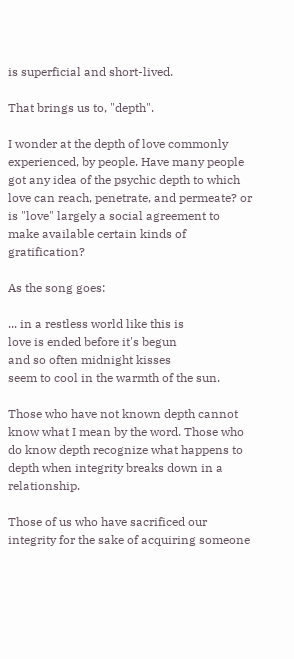is superficial and short-lived.

That brings us to, "depth".

I wonder at the depth of love commonly experienced, by people. Have many people got any idea of the psychic depth to which love can reach, penetrate, and permeate? or is "love" largely a social agreement to make available certain kinds of gratification?

As the song goes:

... in a restless world like this is
love is ended before it's begun
and so often midnight kisses
seem to cool in the warmth of the sun.

Those who have not known depth cannot know what I mean by the word. Those who do know depth recognize what happens to depth when integrity breaks down in a relationship.

Those of us who have sacrificed our integrity for the sake of acquiring someone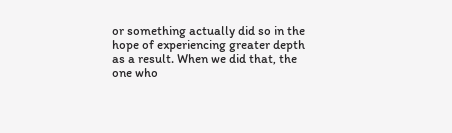or something actually did so in the hope of experiencing greater depth as a result. When we did that, the one who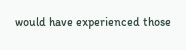would have experienced those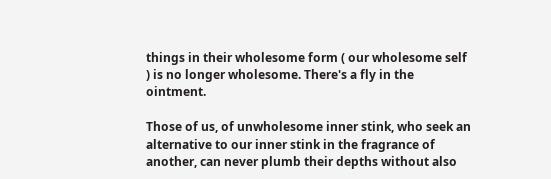things in their wholesome form ( our wholesome self ) is no longer wholesome. There's a fly in the ointment.

Those of us, of unwholesome inner stink, who seek an alternative to our inner stink in the fragrance of another, can never plumb their depths without also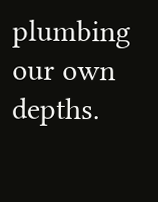plumbing our own depths.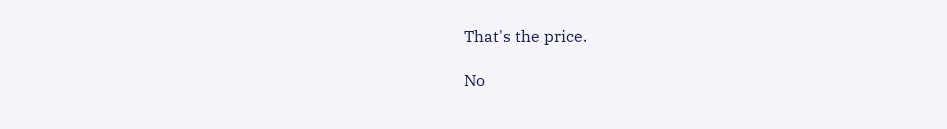That's the price.

No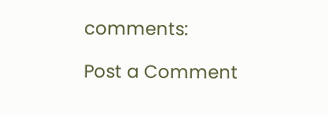comments:

Post a Comment